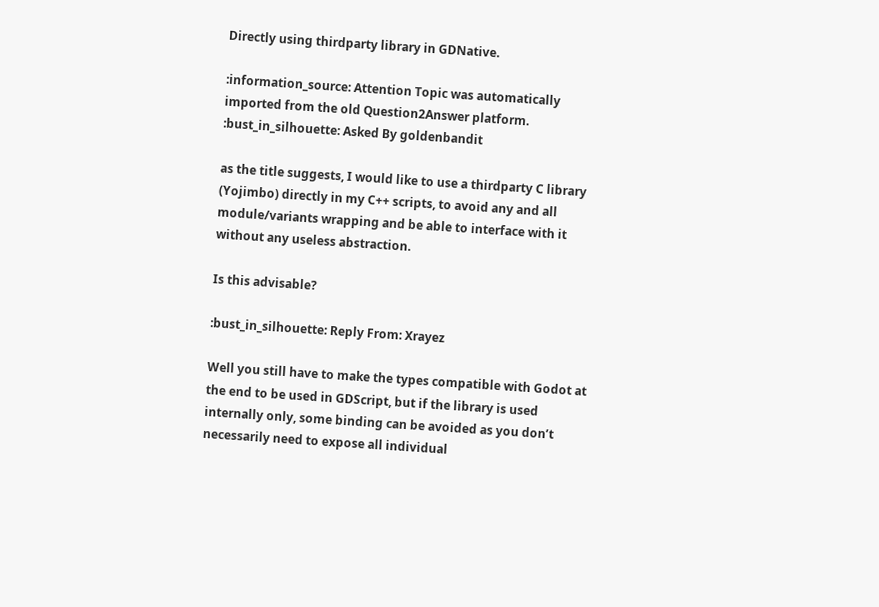Directly using thirdparty library in GDNative.

:information_source: Attention Topic was automatically imported from the old Question2Answer platform.
:bust_in_silhouette: Asked By goldenbandit

as the title suggests, I would like to use a thirdparty C library (Yojimbo) directly in my C++ scripts, to avoid any and all module/variants wrapping and be able to interface with it without any useless abstraction.

Is this advisable?

:bust_in_silhouette: Reply From: Xrayez

Well you still have to make the types compatible with Godot at the end to be used in GDScript, but if the library is used internally only, some binding can be avoided as you don’t necessarily need to expose all individual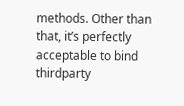methods. Other than that, it’s perfectly acceptable to bind thirdparty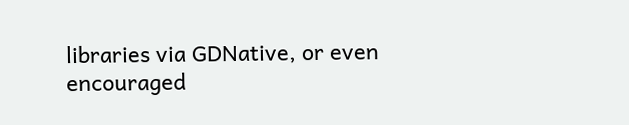libraries via GDNative, or even encouraged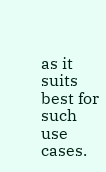as it suits best for such use cases.